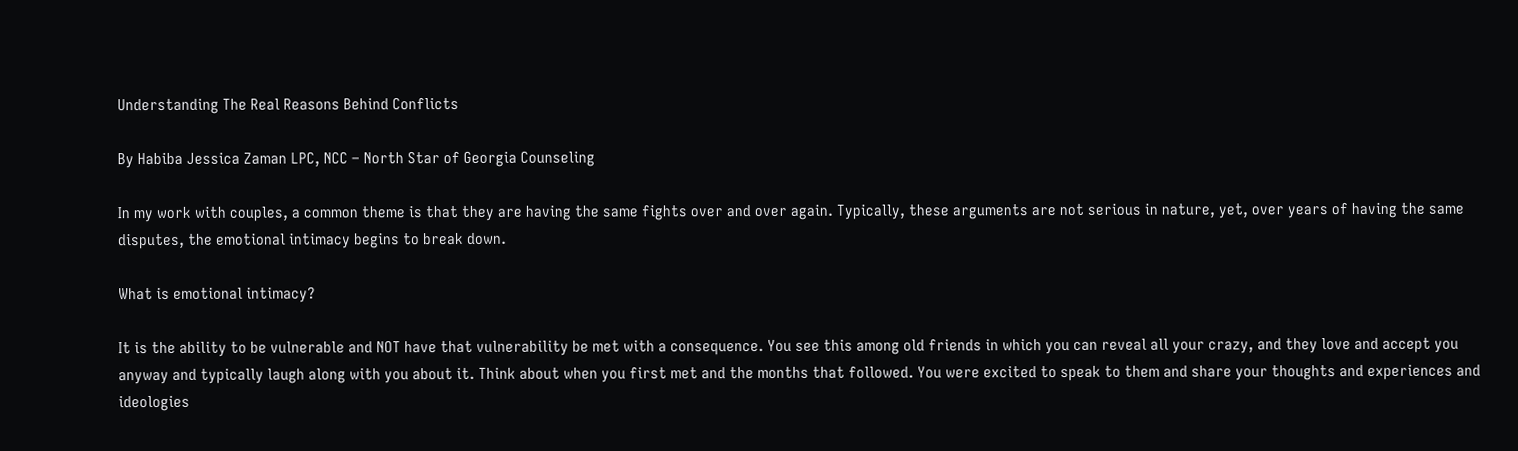Understanding The Real Reasons Behind Conflicts

By Habiba Jessica Zaman LPC, NCC – North Star of Georgia Counseling

In my work with couples, a common theme is that they are having the same fights over and over again. Typically, these arguments are not serious in nature, yet, over years of having the same disputes, the emotional intimacy begins to break down.

What is emotional intimacy?

It is the ability to be vulnerable and NOT have that vulnerability be met with a consequence. You see this among old friends in which you can reveal all your crazy, and they love and accept you anyway and typically laugh along with you about it. Think about when you first met and the months that followed. You were excited to speak to them and share your thoughts and experiences and ideologies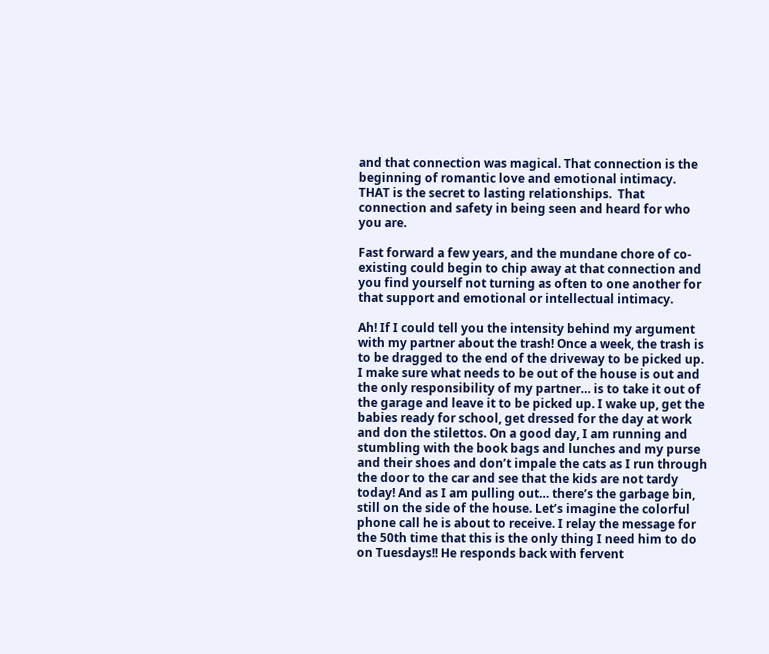and that connection was magical. That connection is the beginning of romantic love and emotional intimacy. THAT is the secret to lasting relationships.  That connection and safety in being seen and heard for who you are.

Fast forward a few years, and the mundane chore of co-existing could begin to chip away at that connection and you find yourself not turning as often to one another for that support and emotional or intellectual intimacy.

Ah! If I could tell you the intensity behind my argument with my partner about the trash! Once a week, the trash is to be dragged to the end of the driveway to be picked up. I make sure what needs to be out of the house is out and the only responsibility of my partner… is to take it out of the garage and leave it to be picked up. I wake up, get the babies ready for school, get dressed for the day at work and don the stilettos. On a good day, I am running and stumbling with the book bags and lunches and my purse and their shoes and don’t impale the cats as I run through the door to the car and see that the kids are not tardy today! And as I am pulling out… there’s the garbage bin, still on the side of the house. Let’s imagine the colorful phone call he is about to receive. I relay the message for the 50th time that this is the only thing I need him to do on Tuesdays!! He responds back with fervent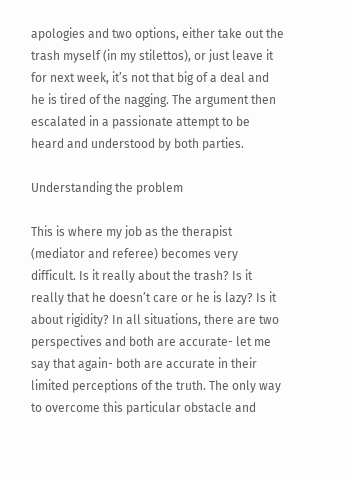apologies and two options, either take out the trash myself (in my stilettos), or just leave it for next week, it’s not that big of a deal and he is tired of the nagging. The argument then escalated in a passionate attempt to be heard and understood by both parties.

Understanding the problem

This is where my job as the therapist (mediator and referee) becomes very difficult. Is it really about the trash? Is it really that he doesn’t care or he is lazy? Is it about rigidity? In all situations, there are two perspectives and both are accurate- let me say that again- both are accurate in their limited perceptions of the truth. The only way to overcome this particular obstacle and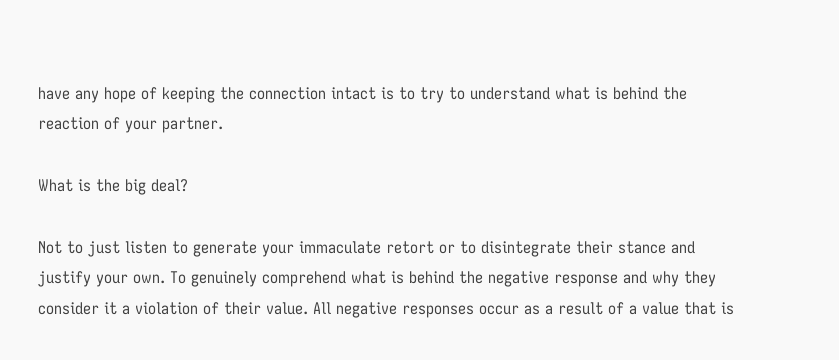have any hope of keeping the connection intact is to try to understand what is behind the reaction of your partner.

What is the big deal?

Not to just listen to generate your immaculate retort or to disintegrate their stance and justify your own. To genuinely comprehend what is behind the negative response and why they consider it a violation of their value. All negative responses occur as a result of a value that is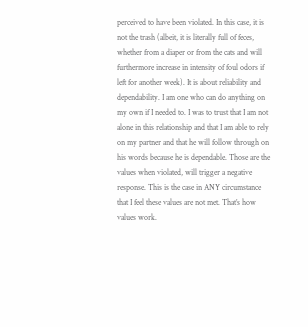perceived to have been violated. In this case, it is not the trash (albeit, it is literally full of feces, whether from a diaper or from the cats and will furthermore increase in intensity of foul odors if left for another week). It is about reliability and dependability. I am one who can do anything on my own if I needed to. I was to trust that I am not alone in this relationship and that I am able to rely on my partner and that he will follow through on his words because he is dependable. Those are the values when violated, will trigger a negative response. This is the case in ANY circumstance that I feel these values are not met. That’s how values work.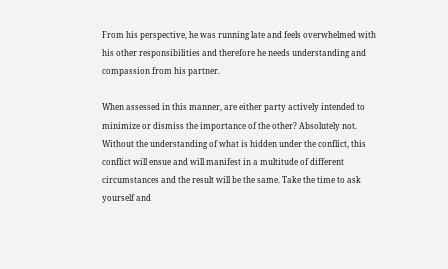From his perspective, he was running late and feels overwhelmed with his other responsibilities and therefore he needs understanding and compassion from his partner.

When assessed in this manner, are either party actively intended to minimize or dismiss the importance of the other? Absolutely not. Without the understanding of what is hidden under the conflict, this conflict will ensue and will manifest in a multitude of different circumstances and the result will be the same. Take the time to ask yourself and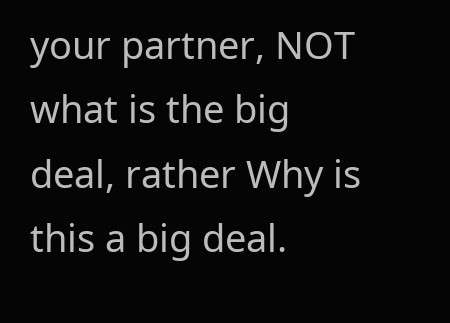your partner, NOT what is the big deal, rather Why is this a big deal.